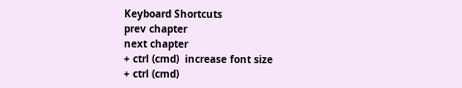Keyboard Shortcuts
prev chapter
next chapter
+ ctrl (cmd)  increase font size
+ ctrl (cmd)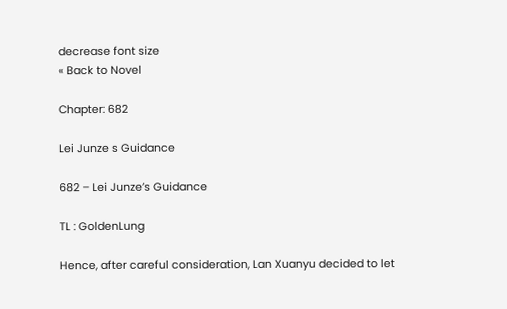decrease font size
« Back to Novel

Chapter: 682

Lei Junze s Guidance

682 – Lei Junze’s Guidance

TL : GoldenLung

Hence, after careful consideration, Lan Xuanyu decided to let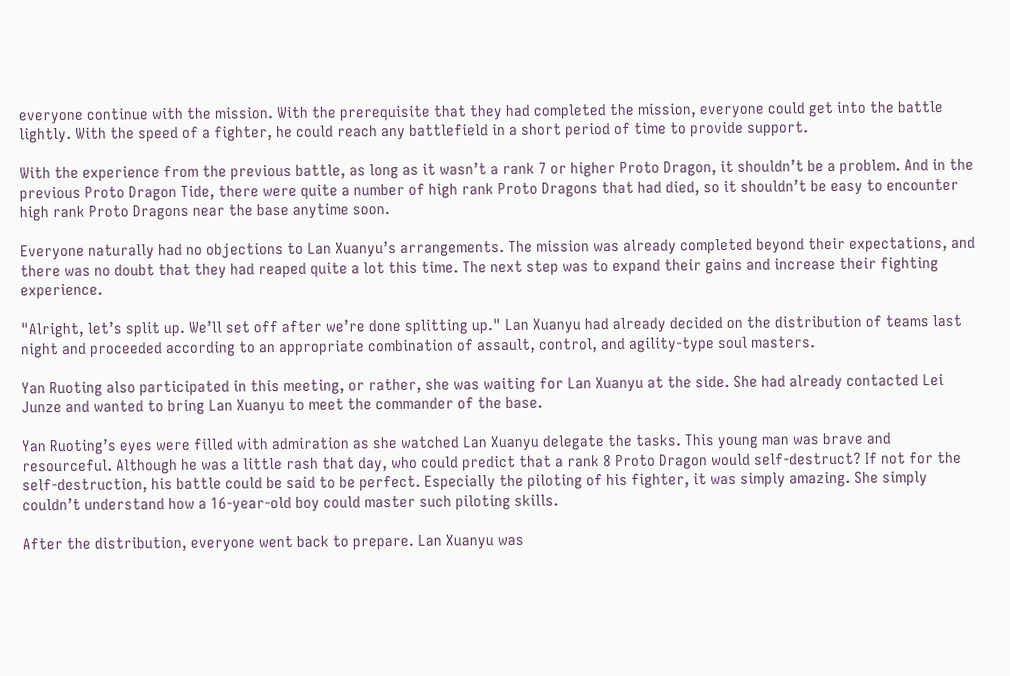everyone continue with the mission. With the prerequisite that they had completed the mission, everyone could get into the battle lightly. With the speed of a fighter, he could reach any battlefield in a short period of time to provide support.

With the experience from the previous battle, as long as it wasn’t a rank 7 or higher Proto Dragon, it shouldn’t be a problem. And in the previous Proto Dragon Tide, there were quite a number of high rank Proto Dragons that had died, so it shouldn’t be easy to encounter high rank Proto Dragons near the base anytime soon.

Everyone naturally had no objections to Lan Xuanyu’s arrangements. The mission was already completed beyond their expectations, and there was no doubt that they had reaped quite a lot this time. The next step was to expand their gains and increase their fighting experience.

"Alright, let’s split up. We’ll set off after we’re done splitting up." Lan Xuanyu had already decided on the distribution of teams last night and proceeded according to an appropriate combination of assault, control, and agility-type soul masters.

Yan Ruoting also participated in this meeting, or rather, she was waiting for Lan Xuanyu at the side. She had already contacted Lei Junze and wanted to bring Lan Xuanyu to meet the commander of the base.

Yan Ruoting’s eyes were filled with admiration as she watched Lan Xuanyu delegate the tasks. This young man was brave and resourceful. Although he was a little rash that day, who could predict that a rank 8 Proto Dragon would self-destruct? If not for the self-destruction, his battle could be said to be perfect. Especially the piloting of his fighter, it was simply amazing. She simply couldn’t understand how a 16-year-old boy could master such piloting skills.

After the distribution, everyone went back to prepare. Lan Xuanyu was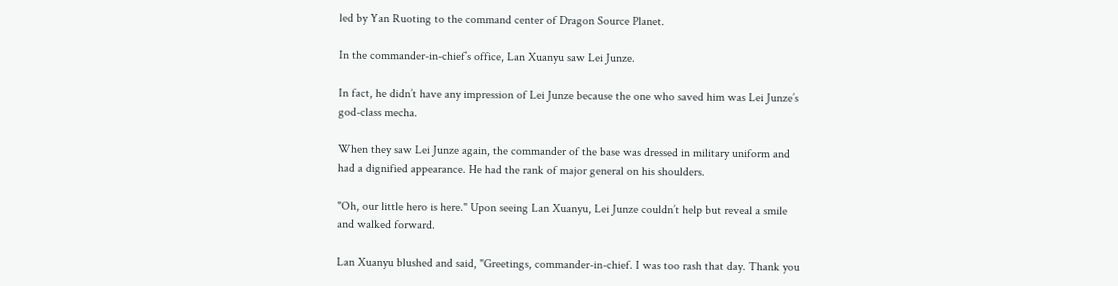led by Yan Ruoting to the command center of Dragon Source Planet.

In the commander-in-chief’s office, Lan Xuanyu saw Lei Junze.

In fact, he didn’t have any impression of Lei Junze because the one who saved him was Lei Junze’s god-class mecha.

When they saw Lei Junze again, the commander of the base was dressed in military uniform and had a dignified appearance. He had the rank of major general on his shoulders.

"Oh, our little hero is here." Upon seeing Lan Xuanyu, Lei Junze couldn’t help but reveal a smile and walked forward.

Lan Xuanyu blushed and said, "Greetings, commander-in-chief. I was too rash that day. Thank you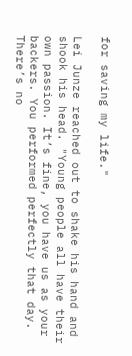for saving my life."

Lei Junze reached out to shake his hand and shook his head. "Young people all have their own passion. It’s fine, you have us as your backers. You performed perfectly that day. There’s no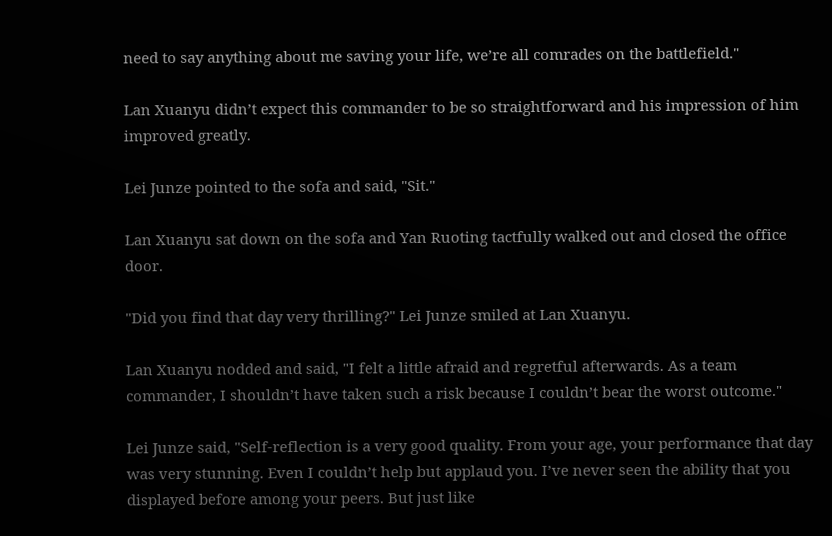need to say anything about me saving your life, we’re all comrades on the battlefield."

Lan Xuanyu didn’t expect this commander to be so straightforward and his impression of him improved greatly.

Lei Junze pointed to the sofa and said, "Sit."

Lan Xuanyu sat down on the sofa and Yan Ruoting tactfully walked out and closed the office door.

"Did you find that day very thrilling?" Lei Junze smiled at Lan Xuanyu.

Lan Xuanyu nodded and said, "I felt a little afraid and regretful afterwards. As a team commander, I shouldn’t have taken such a risk because I couldn’t bear the worst outcome."

Lei Junze said, "Self-reflection is a very good quality. From your age, your performance that day was very stunning. Even I couldn’t help but applaud you. I’ve never seen the ability that you displayed before among your peers. But just like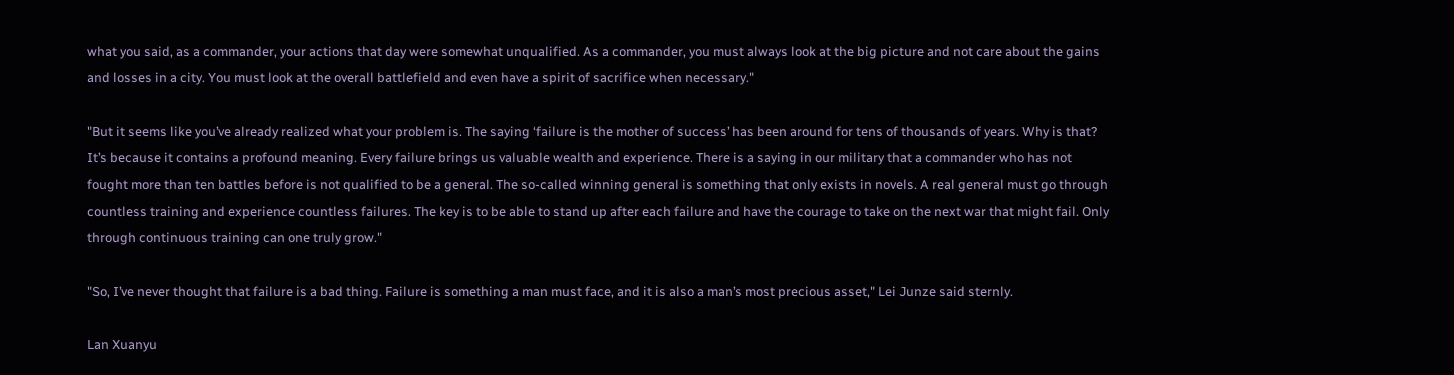what you said, as a commander, your actions that day were somewhat unqualified. As a commander, you must always look at the big picture and not care about the gains and losses in a city. You must look at the overall battlefield and even have a spirit of sacrifice when necessary."

"But it seems like you’ve already realized what your problem is. The saying ‘failure is the mother of success’ has been around for tens of thousands of years. Why is that? It’s because it contains a profound meaning. Every failure brings us valuable wealth and experience. There is a saying in our military that a commander who has not fought more than ten battles before is not qualified to be a general. The so-called winning general is something that only exists in novels. A real general must go through countless training and experience countless failures. The key is to be able to stand up after each failure and have the courage to take on the next war that might fail. Only through continuous training can one truly grow."

"So, I’ve never thought that failure is a bad thing. Failure is something a man must face, and it is also a man’s most precious asset," Lei Junze said sternly.

Lan Xuanyu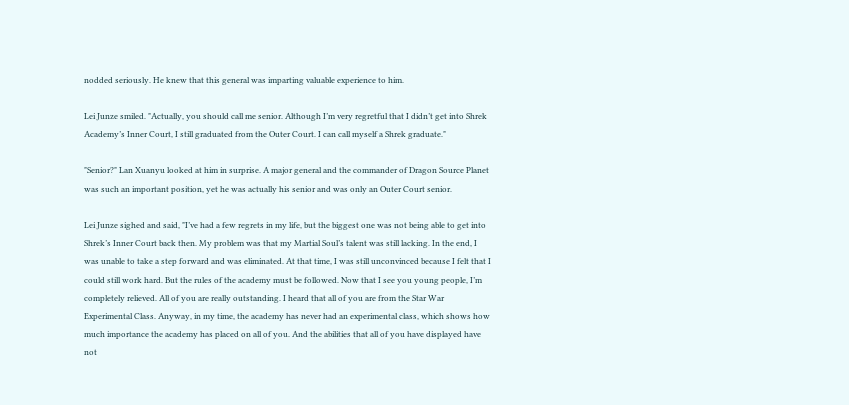nodded seriously. He knew that this general was imparting valuable experience to him.

Lei Junze smiled. "Actually, you should call me senior. Although I’m very regretful that I didn’t get into Shrek Academy’s Inner Court, I still graduated from the Outer Court. I can call myself a Shrek graduate."

"Senior?" Lan Xuanyu looked at him in surprise. A major general and the commander of Dragon Source Planet was such an important position, yet he was actually his senior and was only an Outer Court senior.

Lei Junze sighed and said, "I’ve had a few regrets in my life, but the biggest one was not being able to get into Shrek’s Inner Court back then. My problem was that my Martial Soul’s talent was still lacking. In the end, I was unable to take a step forward and was eliminated. At that time, I was still unconvinced because I felt that I could still work hard. But the rules of the academy must be followed. Now that I see you young people, I’m completely relieved. All of you are really outstanding. I heard that all of you are from the Star War Experimental Class. Anyway, in my time, the academy has never had an experimental class, which shows how much importance the academy has placed on all of you. And the abilities that all of you have displayed have not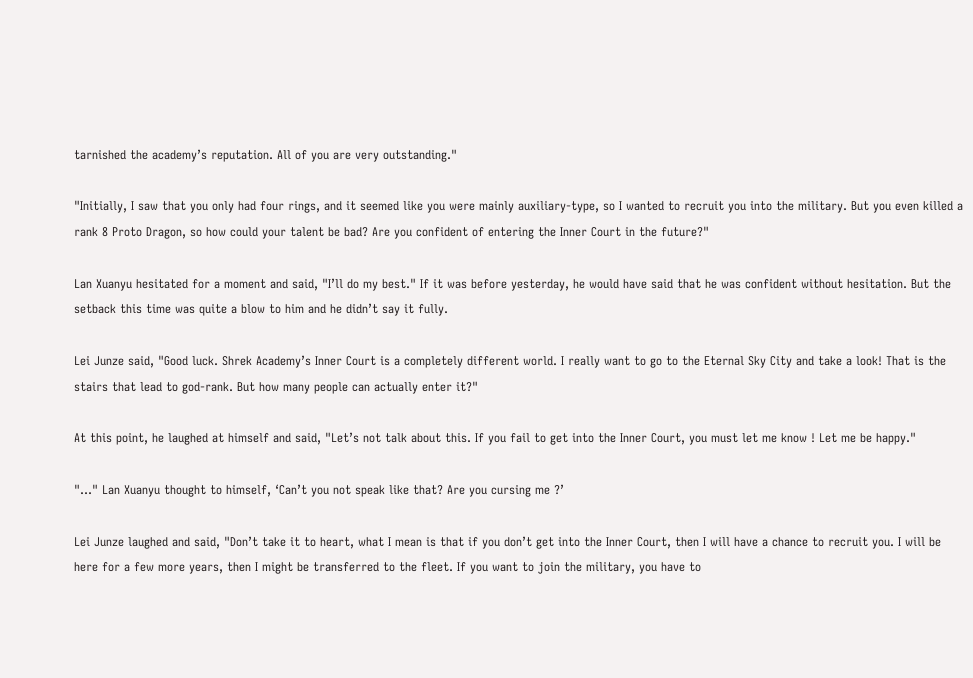tarnished the academy’s reputation. All of you are very outstanding."

"Initially, I saw that you only had four rings, and it seemed like you were mainly auxiliary-type, so I wanted to recruit you into the military. But you even killed a rank 8 Proto Dragon, so how could your talent be bad? Are you confident of entering the Inner Court in the future?"

Lan Xuanyu hesitated for a moment and said, "I’ll do my best." If it was before yesterday, he would have said that he was confident without hesitation. But the setback this time was quite a blow to him and he didn’t say it fully.

Lei Junze said, "Good luck. Shrek Academy’s Inner Court is a completely different world. I really want to go to the Eternal Sky City and take a look! That is the stairs that lead to god-rank. But how many people can actually enter it?"

At this point, he laughed at himself and said, "Let’s not talk about this. If you fail to get into the Inner Court, you must let me know ! Let me be happy."

"…" Lan Xuanyu thought to himself, ‘Can’t you not speak like that? Are you cursing me ?’

Lei Junze laughed and said, "Don’t take it to heart, what I mean is that if you don’t get into the Inner Court, then I will have a chance to recruit you. I will be here for a few more years, then I might be transferred to the fleet. If you want to join the military, you have to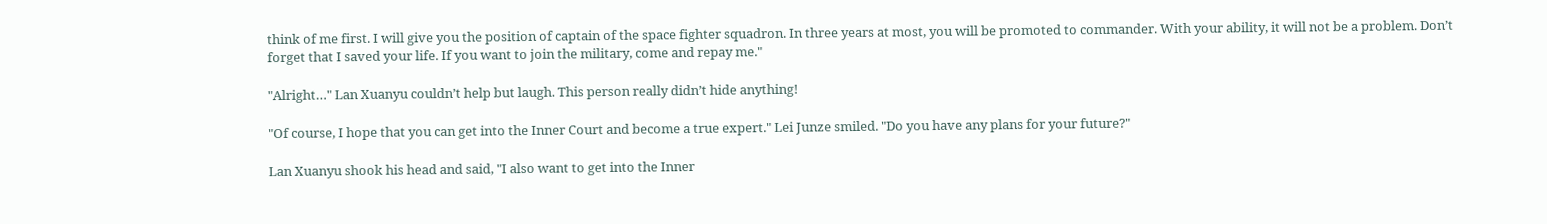think of me first. I will give you the position of captain of the space fighter squadron. In three years at most, you will be promoted to commander. With your ability, it will not be a problem. Don’t forget that I saved your life. If you want to join the military, come and repay me."

"Alright…" Lan Xuanyu couldn’t help but laugh. This person really didn’t hide anything!

"Of course, I hope that you can get into the Inner Court and become a true expert." Lei Junze smiled. "Do you have any plans for your future?"

Lan Xuanyu shook his head and said, "I also want to get into the Inner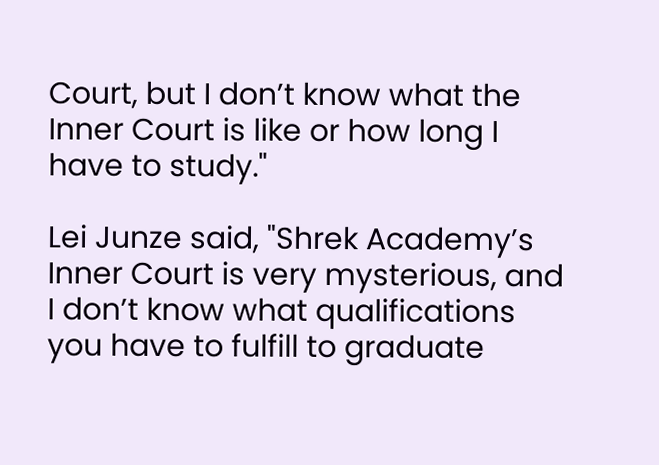Court, but I don’t know what the Inner Court is like or how long I have to study."

Lei Junze said, "Shrek Academy’s Inner Court is very mysterious, and I don’t know what qualifications you have to fulfill to graduate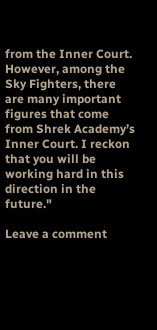from the Inner Court. However, among the Sky Fighters, there are many important figures that come from Shrek Academy’s Inner Court. I reckon that you will be working hard in this direction in the future."

Leave a comment